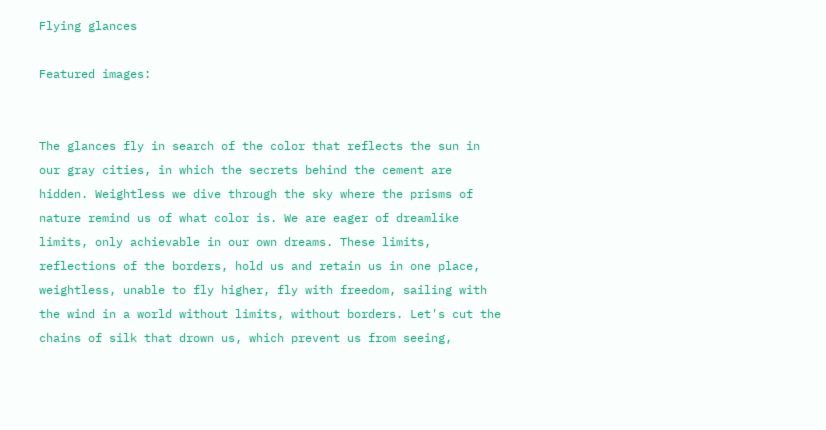Flying glances

Featured images:


The glances fly in search of the color that reflects the sun in our gray cities, in which the secrets behind the cement are hidden. Weightless we dive through the sky where the prisms of nature remind us of what color is. We are eager of dreamlike limits, only achievable in our own dreams. These limits, reflections of the borders, hold us and retain us in one place, weightless, unable to fly higher, fly with freedom, sailing with the wind in a world without limits, without borders. Let's cut the chains of silk that drown us, which prevent us from seeing,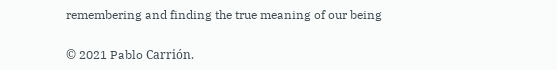remembering and finding the true meaning of our being

© 2021 Pablo Carrión.